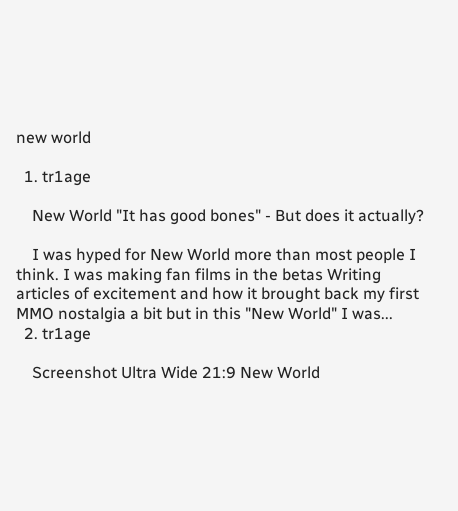new world

  1. tr1age

    New World "It has good bones" - But does it actually?

    I was hyped for New World more than most people I think. I was making fan films in the betas Writing articles of excitement and how it brought back my first MMO nostalgia a bit but in this "New World" I was...
  2. tr1age

    Screenshot Ultra Wide 21:9 New World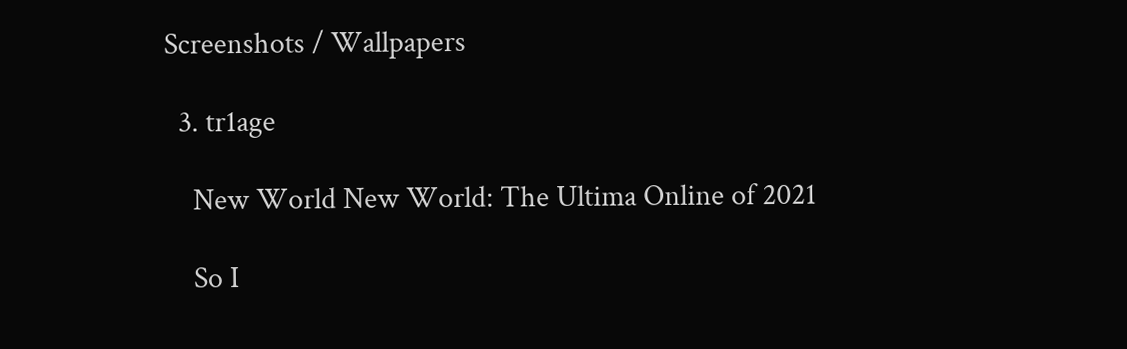Screenshots / Wallpapers

  3. tr1age

    New World New World: The Ultima Online of 2021

    So I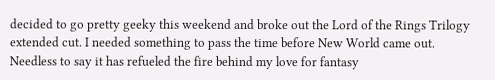decided to go pretty geeky this weekend and broke out the Lord of the Rings Trilogy extended cut. I needed something to pass the time before New World came out. Needless to say it has refueled the fire behind my love for fantasy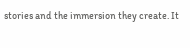stories and the immersion they create. It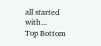all started with...
Top Bottom